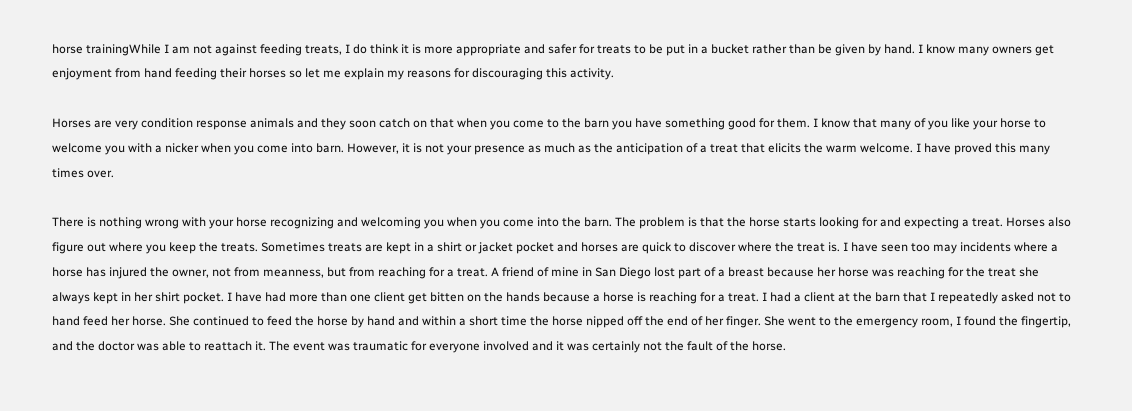horse trainingWhile I am not against feeding treats, I do think it is more appropriate and safer for treats to be put in a bucket rather than be given by hand. I know many owners get enjoyment from hand feeding their horses so let me explain my reasons for discouraging this activity.

Horses are very condition response animals and they soon catch on that when you come to the barn you have something good for them. I know that many of you like your horse to welcome you with a nicker when you come into barn. However, it is not your presence as much as the anticipation of a treat that elicits the warm welcome. I have proved this many times over.

There is nothing wrong with your horse recognizing and welcoming you when you come into the barn. The problem is that the horse starts looking for and expecting a treat. Horses also figure out where you keep the treats. Sometimes treats are kept in a shirt or jacket pocket and horses are quick to discover where the treat is. I have seen too may incidents where a horse has injured the owner, not from meanness, but from reaching for a treat. A friend of mine in San Diego lost part of a breast because her horse was reaching for the treat she always kept in her shirt pocket. I have had more than one client get bitten on the hands because a horse is reaching for a treat. I had a client at the barn that I repeatedly asked not to hand feed her horse. She continued to feed the horse by hand and within a short time the horse nipped off the end of her finger. She went to the emergency room, I found the fingertip, and the doctor was able to reattach it. The event was traumatic for everyone involved and it was certainly not the fault of the horse.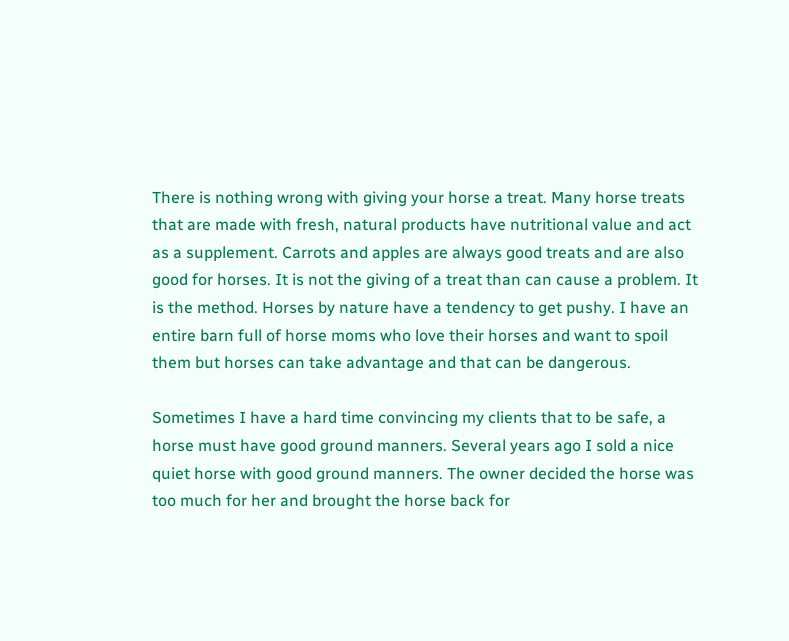There is nothing wrong with giving your horse a treat. Many horse treats that are made with fresh, natural products have nutritional value and act as a supplement. Carrots and apples are always good treats and are also good for horses. It is not the giving of a treat than can cause a problem. It is the method. Horses by nature have a tendency to get pushy. I have an entire barn full of horse moms who love their horses and want to spoil them but horses can take advantage and that can be dangerous.

Sometimes I have a hard time convincing my clients that to be safe, a horse must have good ground manners. Several years ago I sold a nice quiet horse with good ground manners. The owner decided the horse was too much for her and brought the horse back for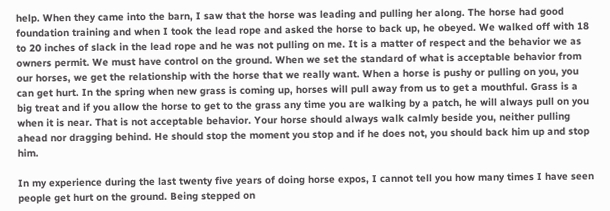help. When they came into the barn, I saw that the horse was leading and pulling her along. The horse had good foundation training and when I took the lead rope and asked the horse to back up, he obeyed. We walked off with 18 to 20 inches of slack in the lead rope and he was not pulling on me. It is a matter of respect and the behavior we as owners permit. We must have control on the ground. When we set the standard of what is acceptable behavior from our horses, we get the relationship with the horse that we really want. When a horse is pushy or pulling on you, you can get hurt. In the spring when new grass is coming up, horses will pull away from us to get a mouthful. Grass is a big treat and if you allow the horse to get to the grass any time you are walking by a patch, he will always pull on you when it is near. That is not acceptable behavior. Your horse should always walk calmly beside you, neither pulling ahead nor dragging behind. He should stop the moment you stop and if he does not, you should back him up and stop him.

In my experience during the last twenty five years of doing horse expos, I cannot tell you how many times I have seen people get hurt on the ground. Being stepped on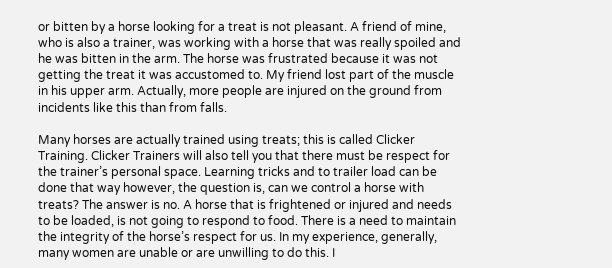or bitten by a horse looking for a treat is not pleasant. A friend of mine, who is also a trainer, was working with a horse that was really spoiled and he was bitten in the arm. The horse was frustrated because it was not getting the treat it was accustomed to. My friend lost part of the muscle in his upper arm. Actually, more people are injured on the ground from incidents like this than from falls.

Many horses are actually trained using treats; this is called Clicker Training. Clicker Trainers will also tell you that there must be respect for the trainer’s personal space. Learning tricks and to trailer load can be done that way however, the question is, can we control a horse with treats? The answer is no. A horse that is frightened or injured and needs to be loaded, is not going to respond to food. There is a need to maintain the integrity of the horse’s respect for us. In my experience, generally, many women are unable or are unwilling to do this. I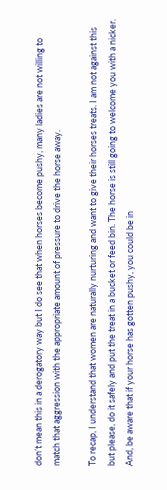don’t mean this in a derogatory way but I do see that when horses become pushy, many ladies are not willing to match that aggression with the appropriate amount of pressure to drive the horse away.

To recap, I understand that women are naturally nurturing and want to give their horses treats. I am not against this but please, do it safely and put the treat in a bucket or feed bin. The horse is still going to welcome you with a nicker. And, be aware that if your horse has gotten pushy, you could be in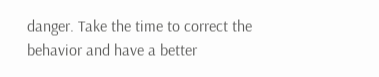danger. Take the time to correct the behavior and have a better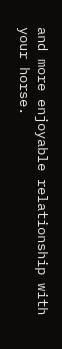and more enjoyable relationship with your horse.